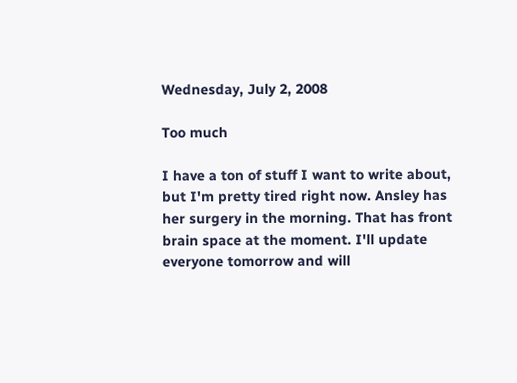Wednesday, July 2, 2008

Too much

I have a ton of stuff I want to write about, but I'm pretty tired right now. Ansley has her surgery in the morning. That has front brain space at the moment. I'll update everyone tomorrow and will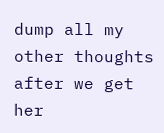dump all my other thoughts after we get her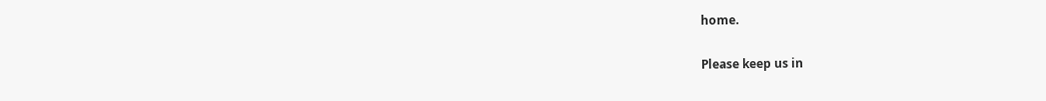home.

Please keep us in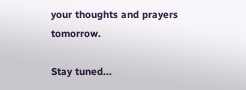your thoughts and prayers tomorrow.

Stay tuned...